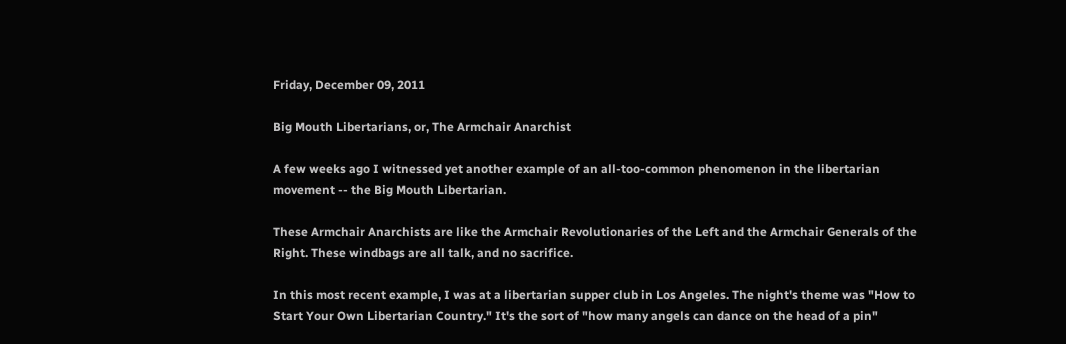Friday, December 09, 2011

Big Mouth Libertarians, or, The Armchair Anarchist

A few weeks ago I witnessed yet another example of an all-too-common phenomenon in the libertarian movement -- the Big Mouth Libertarian.

These Armchair Anarchists are like the Armchair Revolutionaries of the Left and the Armchair Generals of the Right. These windbags are all talk, and no sacrifice.

In this most recent example, I was at a libertarian supper club in Los Angeles. The night's theme was "How to Start Your Own Libertarian Country." It's the sort of "how many angels can dance on the head of a pin"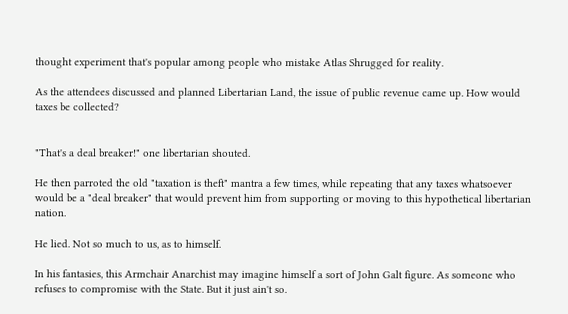thought experiment that's popular among people who mistake Atlas Shrugged for reality.

As the attendees discussed and planned Libertarian Land, the issue of public revenue came up. How would taxes be collected?


"That's a deal breaker!" one libertarian shouted.

He then parroted the old "taxation is theft" mantra a few times, while repeating that any taxes whatsoever would be a "deal breaker" that would prevent him from supporting or moving to this hypothetical libertarian nation.

He lied. Not so much to us, as to himself.

In his fantasies, this Armchair Anarchist may imagine himself a sort of John Galt figure. As someone who refuses to compromise with the State. But it just ain't so.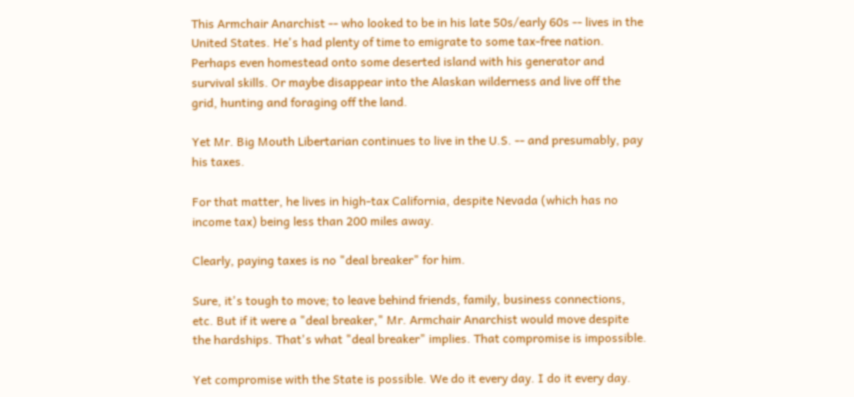This Armchair Anarchist -- who looked to be in his late 50s/early 60s -- lives in the United States. He's had plenty of time to emigrate to some tax-free nation. Perhaps even homestead onto some deserted island with his generator and survival skills. Or maybe disappear into the Alaskan wilderness and live off the grid, hunting and foraging off the land.

Yet Mr. Big Mouth Libertarian continues to live in the U.S. -- and presumably, pay his taxes.

For that matter, he lives in high-tax California, despite Nevada (which has no income tax) being less than 200 miles away.

Clearly, paying taxes is no "deal breaker" for him.

Sure, it's tough to move; to leave behind friends, family, business connections, etc. But if it were a "deal breaker," Mr. Armchair Anarchist would move despite the hardships. That's what "deal breaker" implies. That compromise is impossible.

Yet compromise with the State is possible. We do it every day. I do it every day.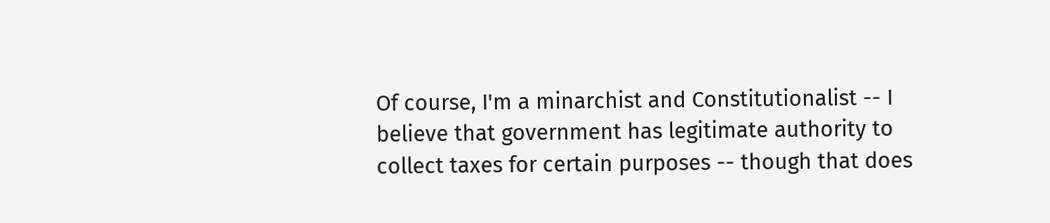Of course, I'm a minarchist and Constitutionalist -- I believe that government has legitimate authority to collect taxes for certain purposes -- though that does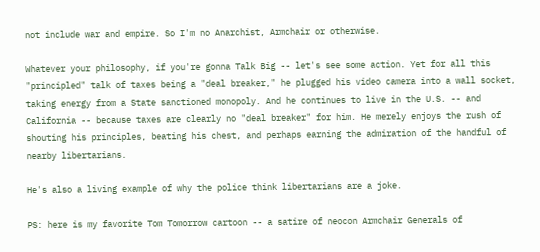not include war and empire. So I'm no Anarchist, Armchair or otherwise.

Whatever your philosophy, if you're gonna Talk Big -- let's see some action. Yet for all this "principled" talk of taxes being a "deal breaker," he plugged his video camera into a wall socket, taking energy from a State sanctioned monopoly. And he continues to live in the U.S. -- and California -- because taxes are clearly no "deal breaker" for him. He merely enjoys the rush of shouting his principles, beating his chest, and perhaps earning the admiration of the handful of nearby libertarians.

He's also a living example of why the police think libertarians are a joke.

PS: here is my favorite Tom Tomorrow cartoon -- a satire of neocon Armchair Generals of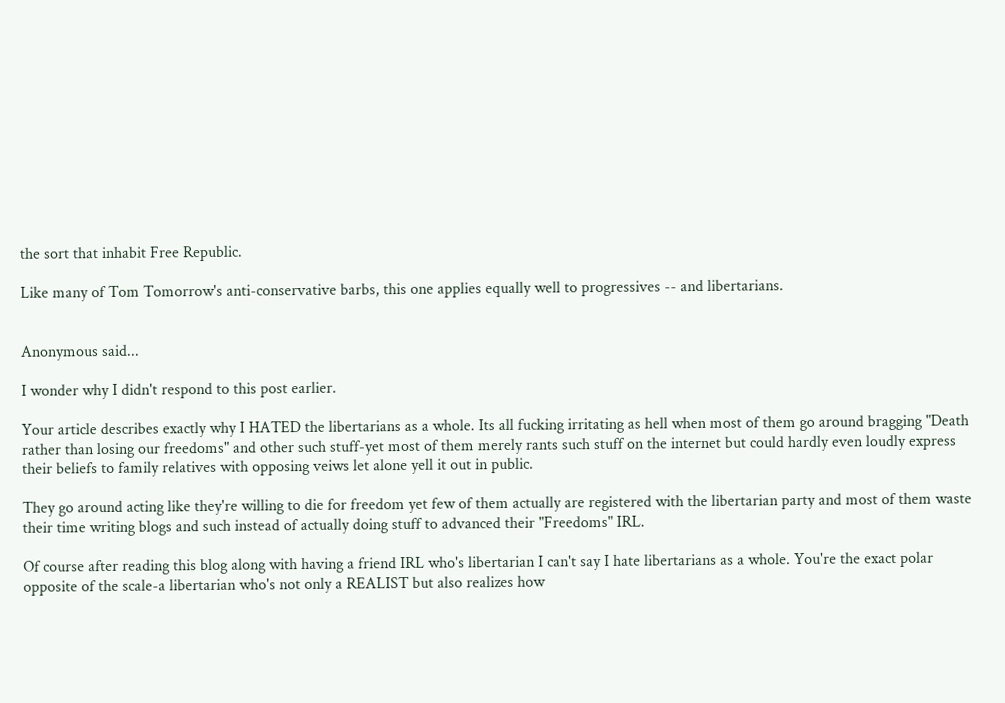the sort that inhabit Free Republic.

Like many of Tom Tomorrow's anti-conservative barbs, this one applies equally well to progressives -- and libertarians.


Anonymous said...

I wonder why I didn't respond to this post earlier.

Your article describes exactly why I HATED the libertarians as a whole. Its all fucking irritating as hell when most of them go around bragging "Death rather than losing our freedoms" and other such stuff-yet most of them merely rants such stuff on the internet but could hardly even loudly express their beliefs to family relatives with opposing veiws let alone yell it out in public.

They go around acting like they're willing to die for freedom yet few of them actually are registered with the libertarian party and most of them waste their time writing blogs and such instead of actually doing stuff to advanced their "Freedoms" IRL.

Of course after reading this blog along with having a friend IRL who's libertarian I can't say I hate libertarians as a whole. You're the exact polar opposite of the scale-a libertarian who's not only a REALIST but also realizes how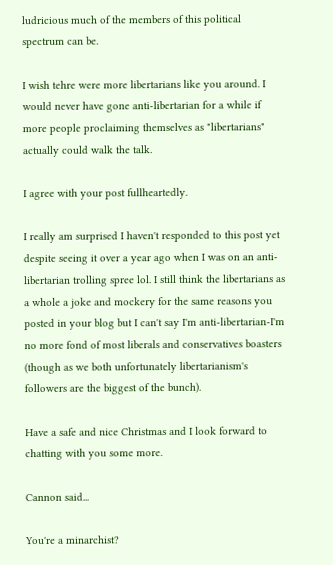ludricious much of the members of this political spectrum can be.

I wish tehre were more libertarians like you around. I would never have gone anti-libertarian for a while if more people proclaiming themselves as "libertarians" actually could walk the talk.

I agree with your post fullheartedly.

I really am surprised I haven't responded to this post yet despite seeing it over a year ago when I was on an anti-libertarian trolling spree lol. I still think the libertarians as a whole a joke and mockery for the same reasons you posted in your blog but I can't say I'm anti-libertarian-I'm no more fond of most liberals and conservatives boasters (though as we both unfortunately libertarianism's followers are the biggest of the bunch).

Have a safe and nice Christmas and I look forward to chatting with you some more.

Cannon said...

You're a minarchist?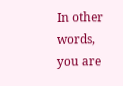In other words, you are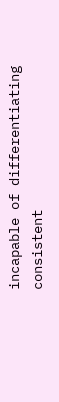incapable of differentiating consistent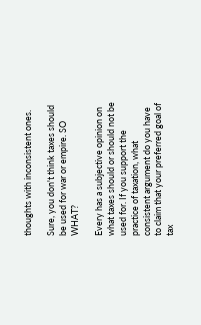thoughts with inconsistent ones.

Sure, you don't think taxes should be used for war or empire. SO WHAT?

Every has a subjective opinion on what taxes should or should not be used for. If you support the practice of taxation, what consistent argument do you have to claim that your preferred goal of tax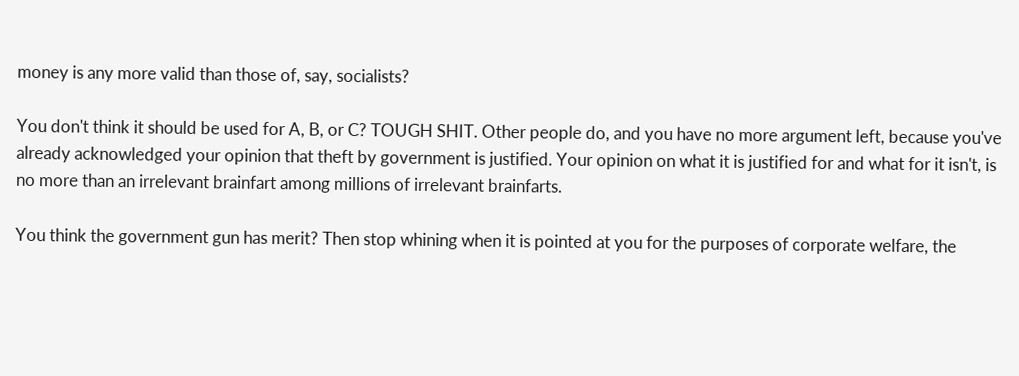money is any more valid than those of, say, socialists?

You don't think it should be used for A, B, or C? TOUGH SHIT. Other people do, and you have no more argument left, because you've already acknowledged your opinion that theft by government is justified. Your opinion on what it is justified for and what for it isn't, is no more than an irrelevant brainfart among millions of irrelevant brainfarts.

You think the government gun has merit? Then stop whining when it is pointed at you for the purposes of corporate welfare, the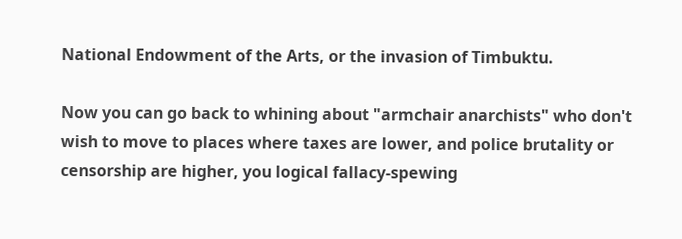National Endowment of the Arts, or the invasion of Timbuktu.

Now you can go back to whining about "armchair anarchists" who don't wish to move to places where taxes are lower, and police brutality or censorship are higher, you logical fallacy-spewing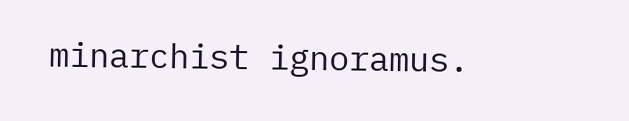minarchist ignoramus.